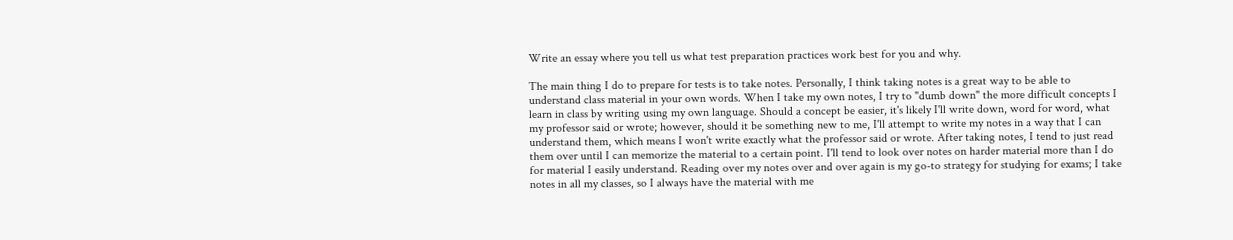Write an essay where you tell us what test preparation practices work best for you and why.

The main thing I do to prepare for tests is to take notes. Personally, I think taking notes is a great way to be able to understand class material in your own words. When I take my own notes, I try to "dumb down" the more difficult concepts I learn in class by writing using my own language. Should a concept be easier, it's likely I'll write down, word for word, what my professor said or wrote; however, should it be something new to me, I'll attempt to write my notes in a way that I can understand them, which means I won't write exactly what the professor said or wrote. After taking notes, I tend to just read them over until I can memorize the material to a certain point. I'll tend to look over notes on harder material more than I do for material I easily understand. Reading over my notes over and over again is my go-to strategy for studying for exams; I take notes in all my classes, so I always have the material with me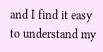and I find it easy to understand my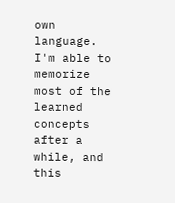own language. I'm able to memorize most of the learned concepts after a while, and this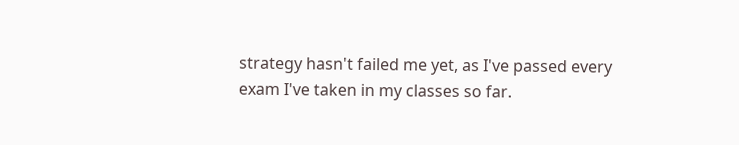strategy hasn't failed me yet, as I've passed every exam I've taken in my classes so far.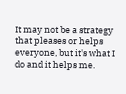It may not be a strategy that pleases or helps everyone, but it's what I do and it helps me.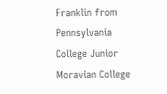Franklin from Pennsylvania
College Junior
Moravian College